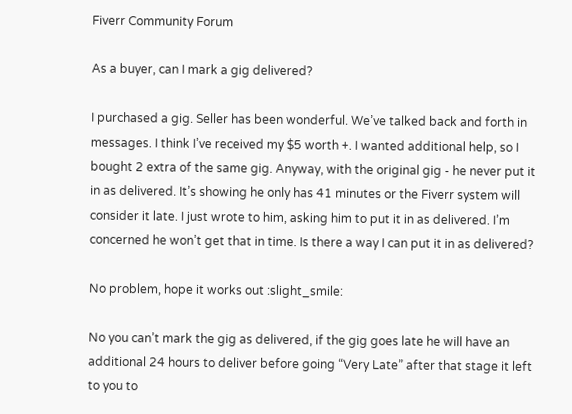Fiverr Community Forum

As a buyer, can I mark a gig delivered?

I purchased a gig. Seller has been wonderful. We’ve talked back and forth in messages. I think I’ve received my $5 worth +. I wanted additional help, so I bought 2 extra of the same gig. Anyway, with the original gig - he never put it in as delivered. It’s showing he only has 41 minutes or the Fiverr system will consider it late. I just wrote to him, asking him to put it in as delivered. I’m concerned he won’t get that in time. Is there a way I can put it in as delivered?

No problem, hope it works out :slight_smile:

No you can’t mark the gig as delivered, if the gig goes late he will have an additional 24 hours to deliver before going “Very Late” after that stage it left to you to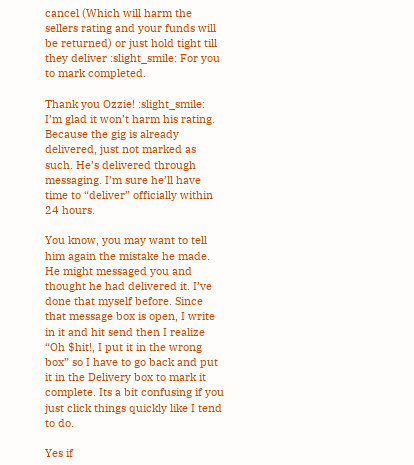cancel (Which will harm the sellers rating and your funds will be returned) or just hold tight till they deliver :slight_smile: For you to mark completed.

Thank you Ozzie! :slight_smile: I’m glad it won’t harm his rating. Because the gig is already delivered, just not marked as such. He’s delivered through messaging. I’m sure he’ll have time to “deliver” officially within 24 hours.

You know, you may want to tell him again the mistake he made. He might messaged you and thought he had delivered it. I’ve done that myself before. Since that message box is open, I write in it and hit send then I realize “Oh $hit!, I put it in the wrong box” so I have to go back and put it in the Delivery box to mark it complete. Its a bit confusing if you just click things quickly like I tend to do.

Yes if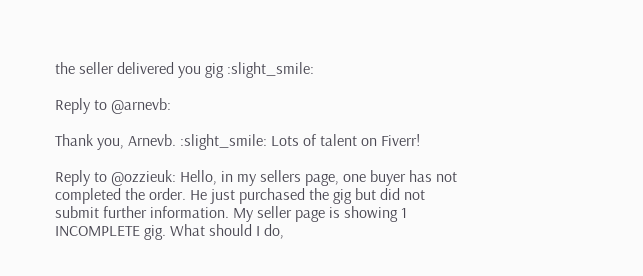the seller delivered you gig :slight_smile:

Reply to @arnevb:

Thank you, Arnevb. :slight_smile: Lots of talent on Fiverr!

Reply to @ozzieuk: Hello, in my sellers page, one buyer has not completed the order. He just purchased the gig but did not submit further information. My seller page is showing 1 INCOMPLETE gig. What should I do,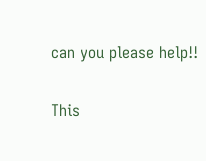can you please help!!

This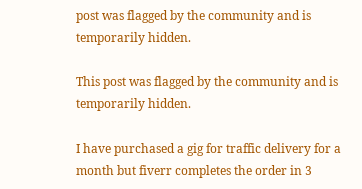post was flagged by the community and is temporarily hidden.

This post was flagged by the community and is temporarily hidden.

I have purchased a gig for traffic delivery for a month but fiverr completes the order in 3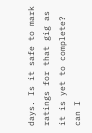days. Is it safe to mark ratings for that gig as it is yet to complete? can I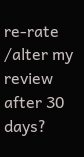re-rate /alter my review after 30 days?